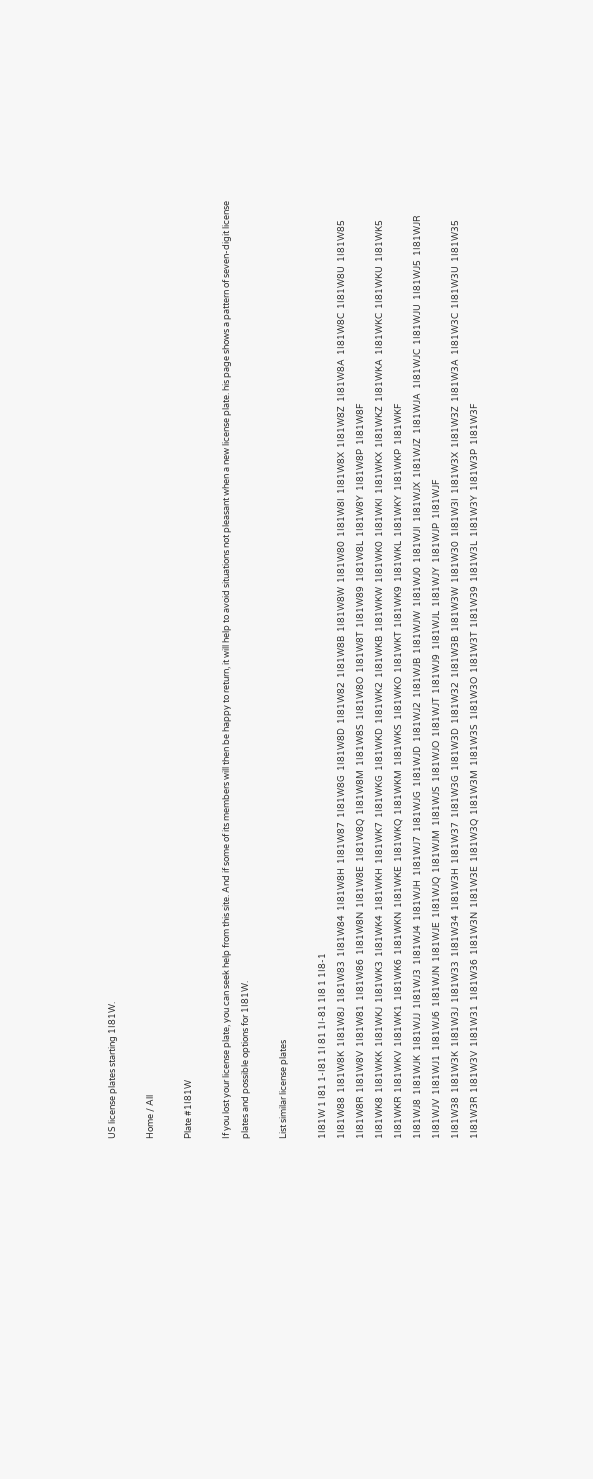US license plates starting 1I81W.

Home / All

Plate #1I81W

If you lost your license plate, you can seek help from this site. And if some of its members will then be happy to return, it will help to avoid situations not pleasant when a new license plate. his page shows a pattern of seven-digit license plates and possible options for 1I81W.

List similar license plates

1I81W 1 I81 1-I81 1I 81 1I-81 1I8 1 1I8-1
1I81W88  1I81W8K  1I81W8J  1I81W83  1I81W84  1I81W8H  1I81W87  1I81W8G  1I81W8D  1I81W82  1I81W8B  1I81W8W  1I81W80  1I81W8I  1I81W8X  1I81W8Z  1I81W8A  1I81W8C  1I81W8U  1I81W85  1I81W8R  1I81W8V  1I81W81  1I81W86  1I81W8N  1I81W8E  1I81W8Q  1I81W8M  1I81W8S  1I81W8O  1I81W8T  1I81W89  1I81W8L  1I81W8Y  1I81W8P  1I81W8F
1I81WK8  1I81WKK  1I81WKJ  1I81WK3  1I81WK4  1I81WKH  1I81WK7  1I81WKG  1I81WKD  1I81WK2  1I81WKB  1I81WKW  1I81WK0  1I81WKI  1I81WKX  1I81WKZ  1I81WKA  1I81WKC  1I81WKU  1I81WK5  1I81WKR  1I81WKV  1I81WK1  1I81WK6  1I81WKN  1I81WKE  1I81WKQ  1I81WKM  1I81WKS  1I81WKO  1I81WKT  1I81WK9  1I81WKL  1I81WKY  1I81WKP  1I81WKF
1I81WJ8  1I81WJK  1I81WJJ  1I81WJ3  1I81WJ4  1I81WJH  1I81WJ7  1I81WJG  1I81WJD  1I81WJ2  1I81WJB  1I81WJW  1I81WJ0  1I81WJI  1I81WJX  1I81WJZ  1I81WJA  1I81WJC  1I81WJU  1I81WJ5  1I81WJR  1I81WJV  1I81WJ1  1I81WJ6  1I81WJN  1I81WJE  1I81WJQ  1I81WJM  1I81WJS  1I81WJO  1I81WJT  1I81WJ9  1I81WJL  1I81WJY  1I81WJP  1I81WJF
1I81W38  1I81W3K  1I81W3J  1I81W33  1I81W34  1I81W3H  1I81W37  1I81W3G  1I81W3D  1I81W32  1I81W3B  1I81W3W  1I81W30  1I81W3I  1I81W3X  1I81W3Z  1I81W3A  1I81W3C  1I81W3U  1I81W35  1I81W3R  1I81W3V  1I81W31  1I81W36  1I81W3N  1I81W3E  1I81W3Q  1I81W3M  1I81W3S  1I81W3O  1I81W3T  1I81W39  1I81W3L  1I81W3Y  1I81W3P  1I81W3F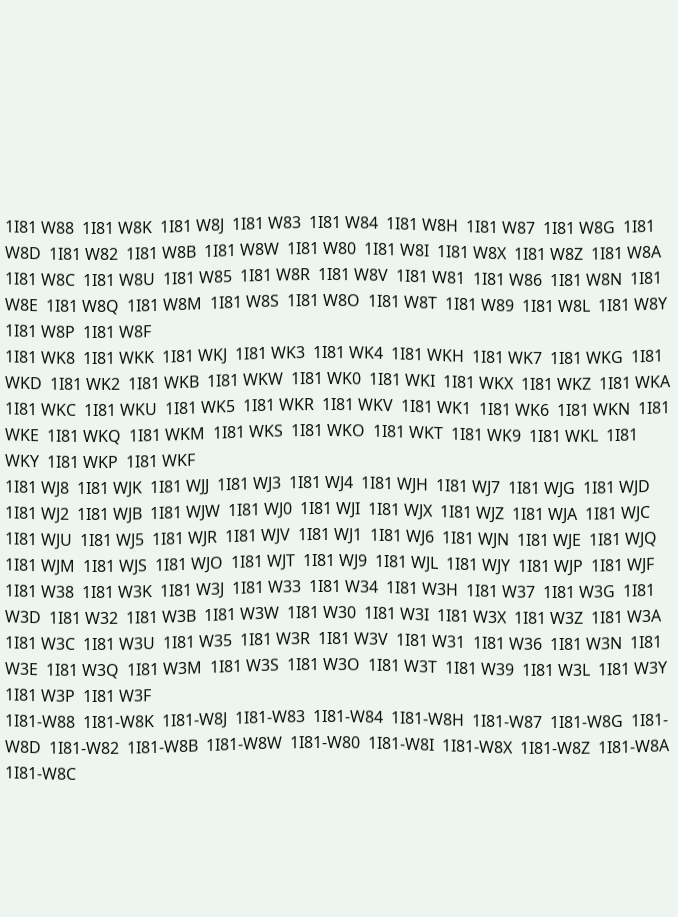1I81 W88  1I81 W8K  1I81 W8J  1I81 W83  1I81 W84  1I81 W8H  1I81 W87  1I81 W8G  1I81 W8D  1I81 W82  1I81 W8B  1I81 W8W  1I81 W80  1I81 W8I  1I81 W8X  1I81 W8Z  1I81 W8A  1I81 W8C  1I81 W8U  1I81 W85  1I81 W8R  1I81 W8V  1I81 W81  1I81 W86  1I81 W8N  1I81 W8E  1I81 W8Q  1I81 W8M  1I81 W8S  1I81 W8O  1I81 W8T  1I81 W89  1I81 W8L  1I81 W8Y  1I81 W8P  1I81 W8F
1I81 WK8  1I81 WKK  1I81 WKJ  1I81 WK3  1I81 WK4  1I81 WKH  1I81 WK7  1I81 WKG  1I81 WKD  1I81 WK2  1I81 WKB  1I81 WKW  1I81 WK0  1I81 WKI  1I81 WKX  1I81 WKZ  1I81 WKA  1I81 WKC  1I81 WKU  1I81 WK5  1I81 WKR  1I81 WKV  1I81 WK1  1I81 WK6  1I81 WKN  1I81 WKE  1I81 WKQ  1I81 WKM  1I81 WKS  1I81 WKO  1I81 WKT  1I81 WK9  1I81 WKL  1I81 WKY  1I81 WKP  1I81 WKF
1I81 WJ8  1I81 WJK  1I81 WJJ  1I81 WJ3  1I81 WJ4  1I81 WJH  1I81 WJ7  1I81 WJG  1I81 WJD  1I81 WJ2  1I81 WJB  1I81 WJW  1I81 WJ0  1I81 WJI  1I81 WJX  1I81 WJZ  1I81 WJA  1I81 WJC  1I81 WJU  1I81 WJ5  1I81 WJR  1I81 WJV  1I81 WJ1  1I81 WJ6  1I81 WJN  1I81 WJE  1I81 WJQ  1I81 WJM  1I81 WJS  1I81 WJO  1I81 WJT  1I81 WJ9  1I81 WJL  1I81 WJY  1I81 WJP  1I81 WJF
1I81 W38  1I81 W3K  1I81 W3J  1I81 W33  1I81 W34  1I81 W3H  1I81 W37  1I81 W3G  1I81 W3D  1I81 W32  1I81 W3B  1I81 W3W  1I81 W30  1I81 W3I  1I81 W3X  1I81 W3Z  1I81 W3A  1I81 W3C  1I81 W3U  1I81 W35  1I81 W3R  1I81 W3V  1I81 W31  1I81 W36  1I81 W3N  1I81 W3E  1I81 W3Q  1I81 W3M  1I81 W3S  1I81 W3O  1I81 W3T  1I81 W39  1I81 W3L  1I81 W3Y  1I81 W3P  1I81 W3F
1I81-W88  1I81-W8K  1I81-W8J  1I81-W83  1I81-W84  1I81-W8H  1I81-W87  1I81-W8G  1I81-W8D  1I81-W82  1I81-W8B  1I81-W8W  1I81-W80  1I81-W8I  1I81-W8X  1I81-W8Z  1I81-W8A  1I81-W8C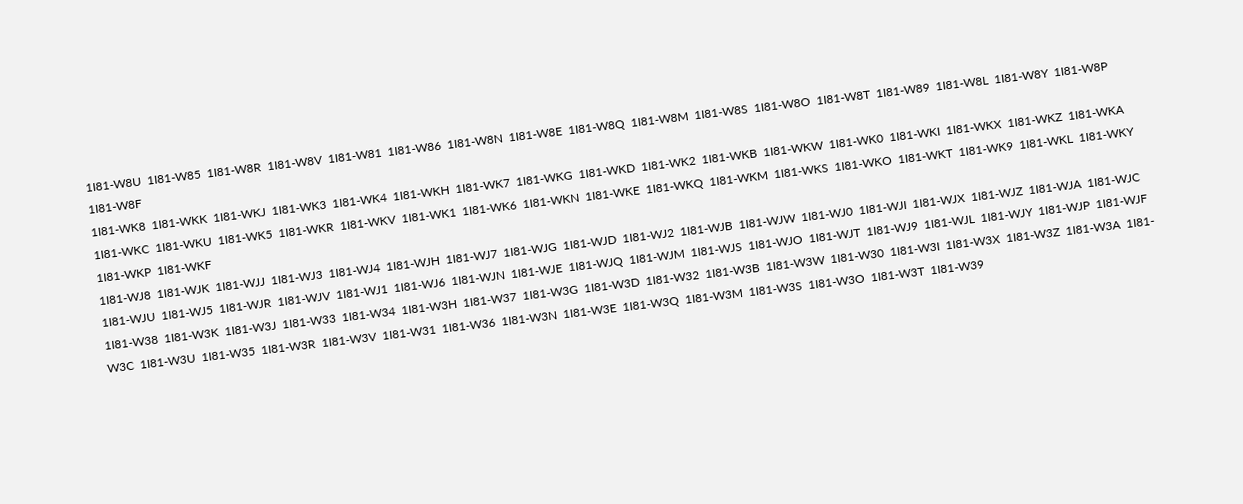1I81-W8U  1I81-W85  1I81-W8R  1I81-W8V  1I81-W81  1I81-W86  1I81-W8N  1I81-W8E  1I81-W8Q  1I81-W8M  1I81-W8S  1I81-W8O  1I81-W8T  1I81-W89  1I81-W8L  1I81-W8Y  1I81-W8P  1I81-W8F
1I81-WK8  1I81-WKK  1I81-WKJ  1I81-WK3  1I81-WK4  1I81-WKH  1I81-WK7  1I81-WKG  1I81-WKD  1I81-WK2  1I81-WKB  1I81-WKW  1I81-WK0  1I81-WKI  1I81-WKX  1I81-WKZ  1I81-WKA  1I81-WKC  1I81-WKU  1I81-WK5  1I81-WKR  1I81-WKV  1I81-WK1  1I81-WK6  1I81-WKN  1I81-WKE  1I81-WKQ  1I81-WKM  1I81-WKS  1I81-WKO  1I81-WKT  1I81-WK9  1I81-WKL  1I81-WKY  1I81-WKP  1I81-WKF
1I81-WJ8  1I81-WJK  1I81-WJJ  1I81-WJ3  1I81-WJ4  1I81-WJH  1I81-WJ7  1I81-WJG  1I81-WJD  1I81-WJ2  1I81-WJB  1I81-WJW  1I81-WJ0  1I81-WJI  1I81-WJX  1I81-WJZ  1I81-WJA  1I81-WJC  1I81-WJU  1I81-WJ5  1I81-WJR  1I81-WJV  1I81-WJ1  1I81-WJ6  1I81-WJN  1I81-WJE  1I81-WJQ  1I81-WJM  1I81-WJS  1I81-WJO  1I81-WJT  1I81-WJ9  1I81-WJL  1I81-WJY  1I81-WJP  1I81-WJF
1I81-W38  1I81-W3K  1I81-W3J  1I81-W33  1I81-W34  1I81-W3H  1I81-W37  1I81-W3G  1I81-W3D  1I81-W32  1I81-W3B  1I81-W3W  1I81-W30  1I81-W3I  1I81-W3X  1I81-W3Z  1I81-W3A  1I81-W3C  1I81-W3U  1I81-W35  1I81-W3R  1I81-W3V  1I81-W31  1I81-W36  1I81-W3N  1I81-W3E  1I81-W3Q  1I81-W3M  1I81-W3S  1I81-W3O  1I81-W3T  1I81-W39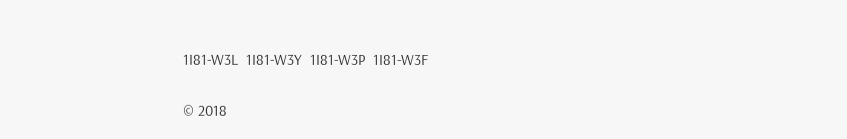1I81-W3L  1I81-W3Y  1I81-W3P  1I81-W3F

© 2018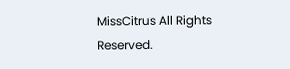MissCitrus All Rights Reserved.